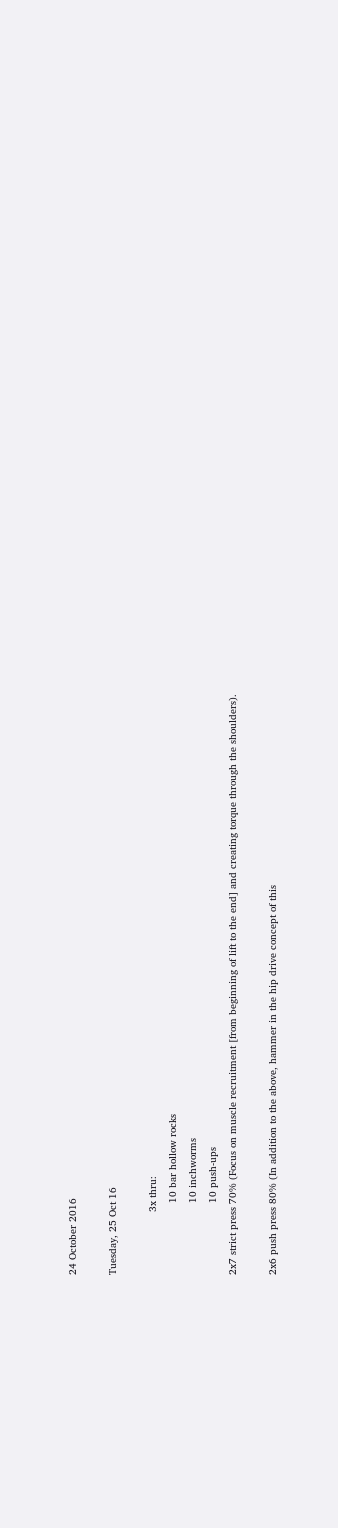24 October 2016

Tuesday, 25 Oct 16

                     3x thru:
                        10 bar hollow rocks
                        10 inchworms
                        10 push-ups
2x7 strict press 70% (Focus on muscle recruitment [from beginning of lift to the end] and creating torque through the shoulders).

2x6 push press 80% (In addition to the above, hammer in the hip drive concept of this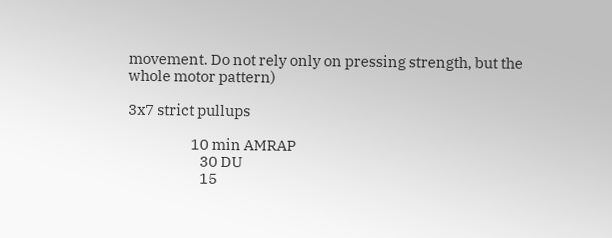movement. Do not rely only on pressing strength, but the whole motor pattern)

3x7 strict pullups

                     10 min AMRAP
                        30 DU
                        15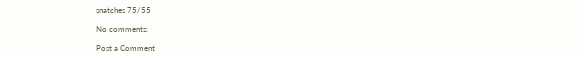snatches 75/55

No comments:

Post a Comment